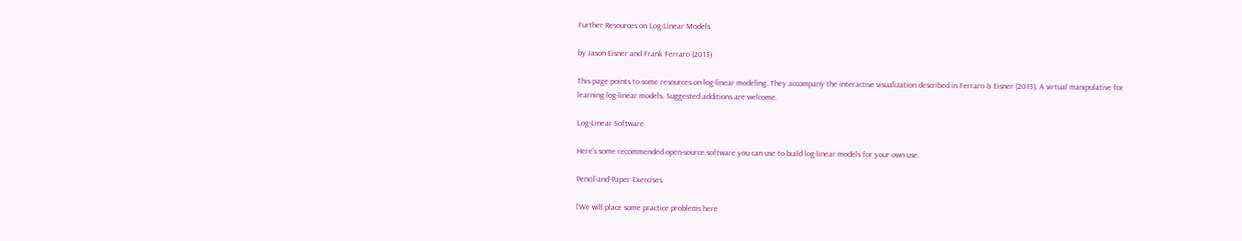Further Resources on Log-Linear Models

by Jason Eisner and Frank Ferraro (2013)

This page points to some resources on log-linear modeling. They accompany the interactive visualization described in Ferraro & Eisner (2013), A virtual manipulative for learning log-linear models. Suggested additions are welcome.

Log-Linear Software

Here's some recommended open-source software you can use to build log-linear models for your own use.

Pencil-and-Paper Exercises

[We will place some practice problems here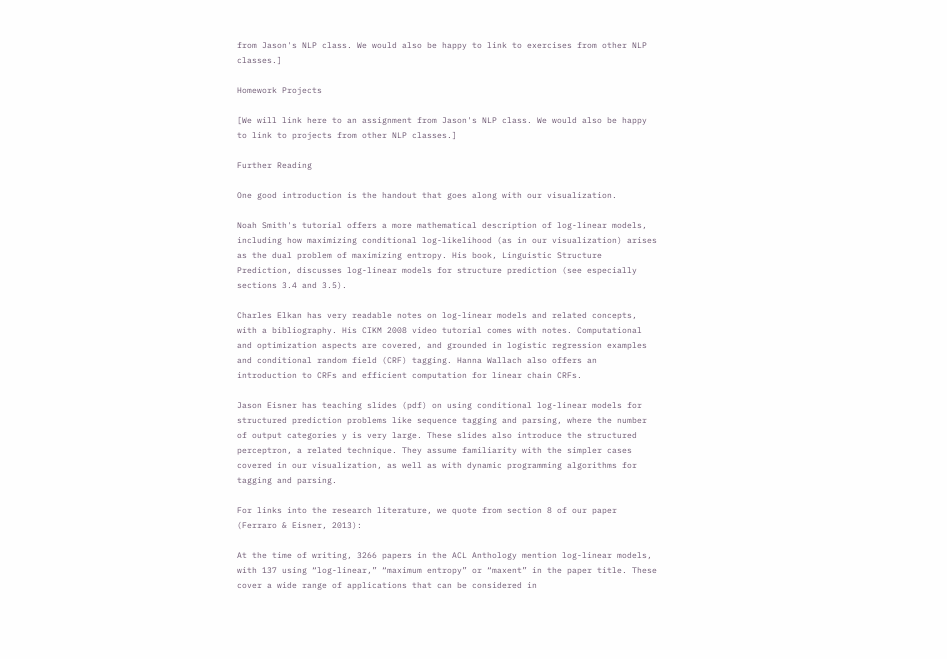from Jason's NLP class. We would also be happy to link to exercises from other NLP classes.]

Homework Projects

[We will link here to an assignment from Jason's NLP class. We would also be happy to link to projects from other NLP classes.]

Further Reading

One good introduction is the handout that goes along with our visualization.

Noah Smith's tutorial offers a more mathematical description of log-linear models, including how maximizing conditional log-likelihood (as in our visualization) arises as the dual problem of maximizing entropy. His book, Linguistic Structure Prediction, discusses log-linear models for structure prediction (see especially sections 3.4 and 3.5).

Charles Elkan has very readable notes on log-linear models and related concepts, with a bibliography. His CIKM 2008 video tutorial comes with notes. Computational and optimization aspects are covered, and grounded in logistic regression examples and conditional random field (CRF) tagging. Hanna Wallach also offers an introduction to CRFs and efficient computation for linear chain CRFs.

Jason Eisner has teaching slides (pdf) on using conditional log-linear models for structured prediction problems like sequence tagging and parsing, where the number of output categories y is very large. These slides also introduce the structured perceptron, a related technique. They assume familiarity with the simpler cases covered in our visualization, as well as with dynamic programming algorithms for tagging and parsing.

For links into the research literature, we quote from section 8 of our paper (Ferraro & Eisner, 2013):

At the time of writing, 3266 papers in the ACL Anthology mention log-linear models, with 137 using “log-linear,” “maximum entropy” or “maxent” in the paper title. These cover a wide range of applications that can be considered in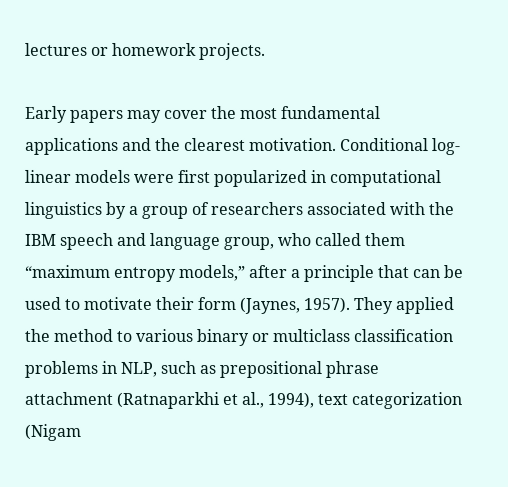lectures or homework projects.

Early papers may cover the most fundamental applications and the clearest motivation. Conditional log-linear models were first popularized in computational linguistics by a group of researchers associated with the IBM speech and language group, who called them “maximum entropy models,” after a principle that can be used to motivate their form (Jaynes, 1957). They applied the method to various binary or multiclass classification problems in NLP, such as prepositional phrase attachment (Ratnaparkhi et al., 1994), text categorization (Nigam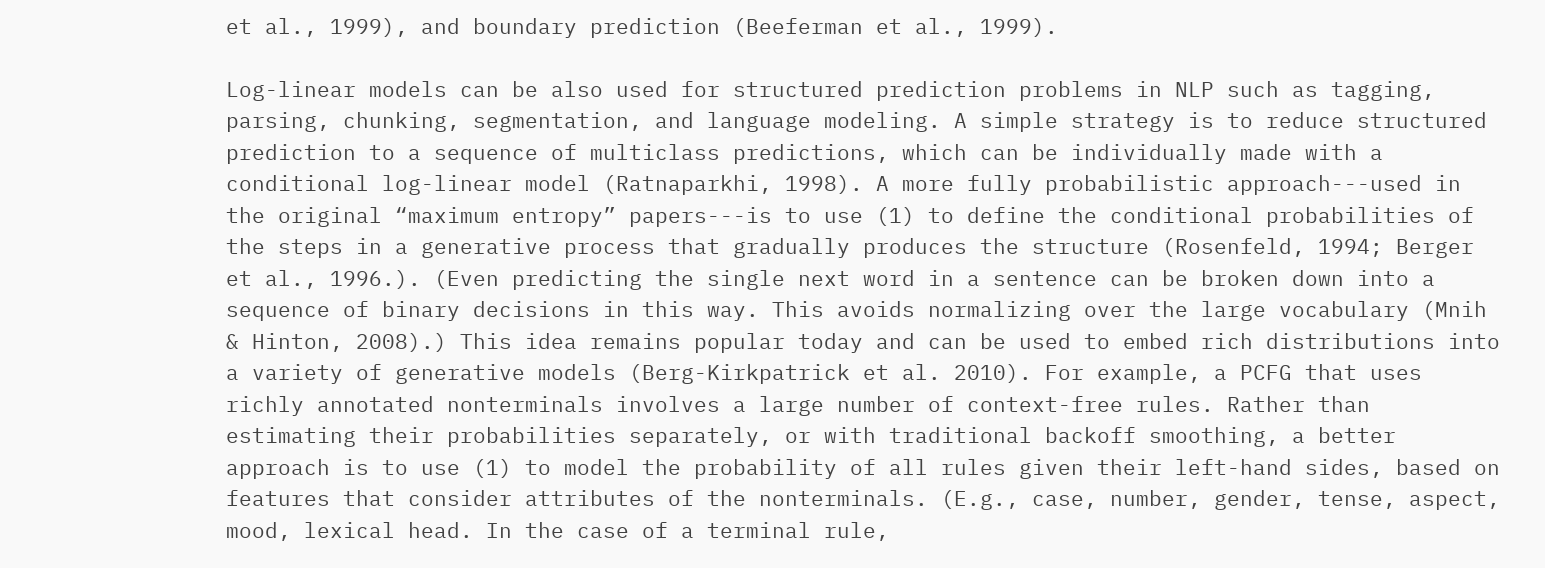et al., 1999), and boundary prediction (Beeferman et al., 1999).

Log-linear models can be also used for structured prediction problems in NLP such as tagging, parsing, chunking, segmentation, and language modeling. A simple strategy is to reduce structured prediction to a sequence of multiclass predictions, which can be individually made with a conditional log-linear model (Ratnaparkhi, 1998). A more fully probabilistic approach---used in the original “maximum entropy” papers---is to use (1) to define the conditional probabilities of the steps in a generative process that gradually produces the structure (Rosenfeld, 1994; Berger et al., 1996.). (Even predicting the single next word in a sentence can be broken down into a sequence of binary decisions in this way. This avoids normalizing over the large vocabulary (Mnih & Hinton, 2008).) This idea remains popular today and can be used to embed rich distributions into a variety of generative models (Berg-Kirkpatrick et al. 2010). For example, a PCFG that uses richly annotated nonterminals involves a large number of context-free rules. Rather than estimating their probabilities separately, or with traditional backoff smoothing, a better approach is to use (1) to model the probability of all rules given their left-hand sides, based on features that consider attributes of the nonterminals. (E.g., case, number, gender, tense, aspect, mood, lexical head. In the case of a terminal rule,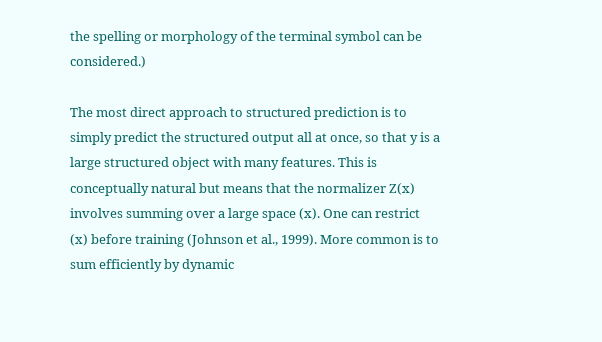the spelling or morphology of the terminal symbol can be considered.)

The most direct approach to structured prediction is to simply predict the structured output all at once, so that y is a large structured object with many features. This is conceptually natural but means that the normalizer Z(x) involves summing over a large space (x). One can restrict (x) before training (Johnson et al., 1999). More common is to sum efficiently by dynamic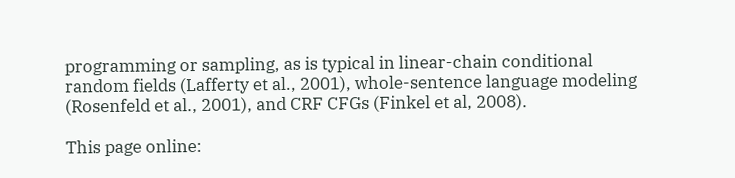programming or sampling, as is typical in linear-chain conditional random fields (Lafferty et al., 2001), whole-sentence language modeling (Rosenfeld et al., 2001), and CRF CFGs (Finkel et al, 2008).

This page online: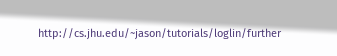http://cs.jhu.edu/~jason/tutorials/loglin/further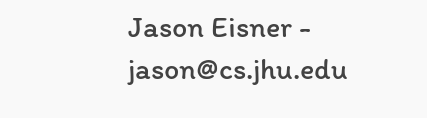Jason Eisner - jason@cs.jhu.edu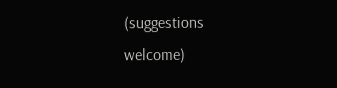(suggestions welcome)